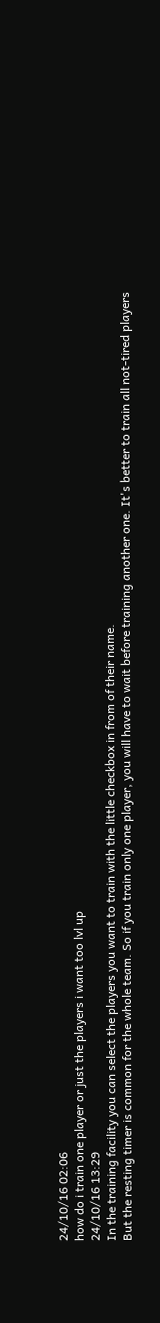24/10/16 02:06
how do i train one player or just the players i want too lvl up
24/10/16 13:29
In the training facility you can select the players you want to train with the little checkbox in from of their name.
But the resting timer is common for the whole team. So if you train only one player, you will have to wait before training another one. It's better to train all not-tired players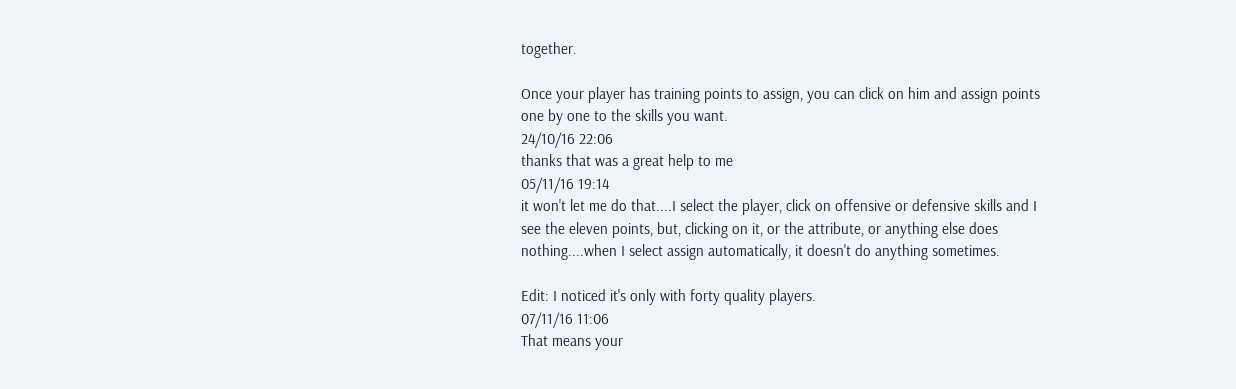together.

Once your player has training points to assign, you can click on him and assign points one by one to the skills you want.
24/10/16 22:06
thanks that was a great help to me
05/11/16 19:14
it won't let me do that....I select the player, click on offensive or defensive skills and I see the eleven points, but, clicking on it, or the attribute, or anything else does nothing....when I select assign automatically, it doesn't do anything sometimes.

Edit: I noticed it's only with forty quality players.
07/11/16 11:06
That means your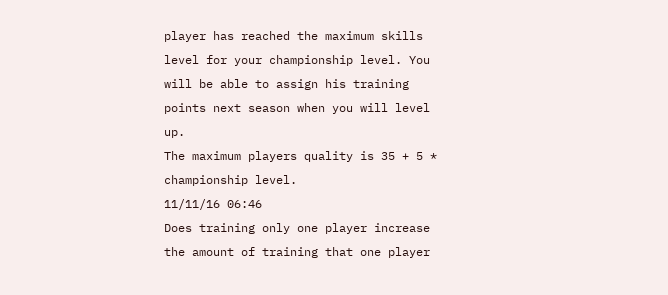player has reached the maximum skills level for your championship level. You will be able to assign his training points next season when you will level up.
The maximum players quality is 35 + 5 * championship level.
11/11/16 06:46
Does training only one player increase the amount of training that one player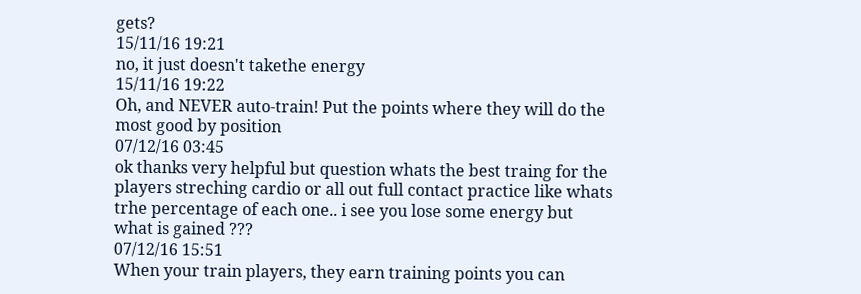gets?
15/11/16 19:21
no, it just doesn't takethe energy
15/11/16 19:22
Oh, and NEVER auto-train! Put the points where they will do the most good by position
07/12/16 03:45
ok thanks very helpful but question whats the best traing for the players streching cardio or all out full contact practice like whats trhe percentage of each one.. i see you lose some energy but what is gained ???
07/12/16 15:51
When your train players, they earn training points you can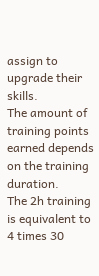assign to upgrade their skills.
The amount of training points earned depends on the training duration.
The 2h training is equivalent to 4 times 30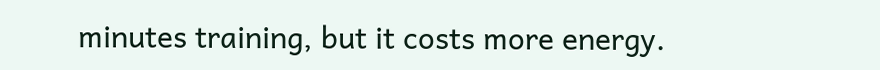minutes training, but it costs more energy.